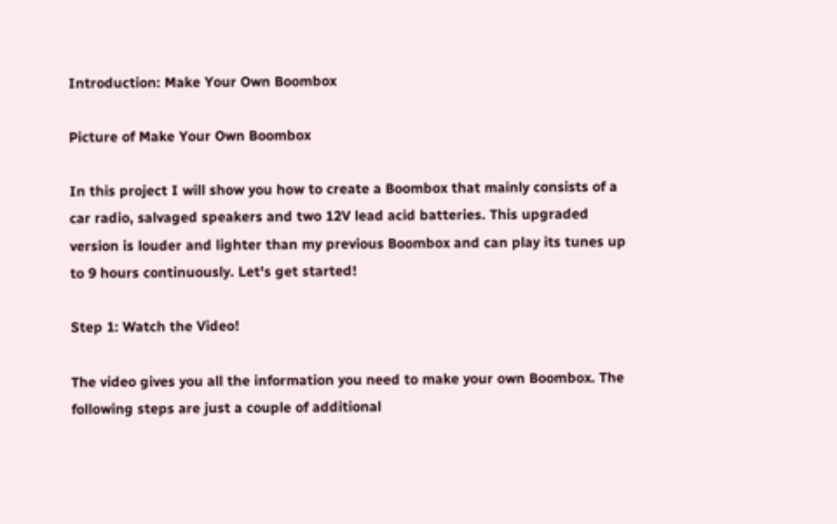Introduction: Make Your Own Boombox

Picture of Make Your Own Boombox

In this project I will show you how to create a Boombox that mainly consists of a car radio, salvaged speakers and two 12V lead acid batteries. This upgraded version is louder and lighter than my previous Boombox and can play its tunes up to 9 hours continuously. Let's get started!

Step 1: Watch the Video!

The video gives you all the information you need to make your own Boombox. The following steps are just a couple of additional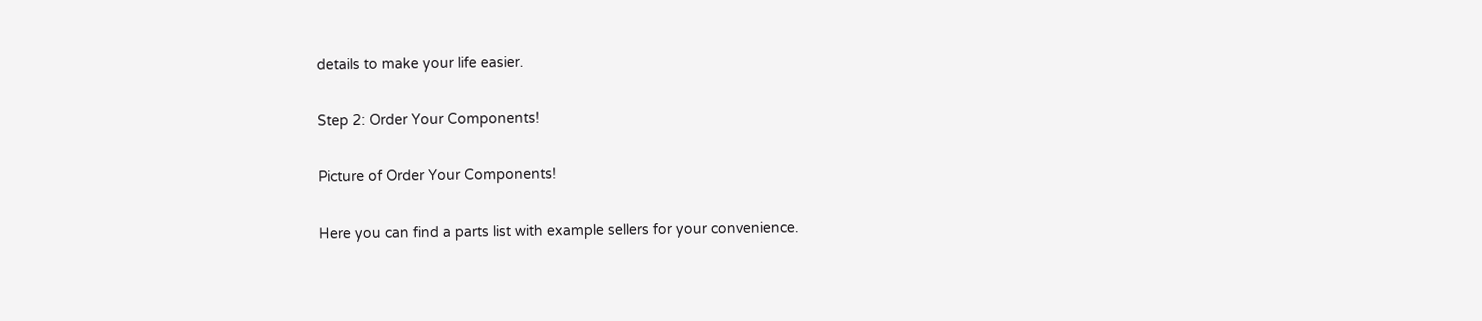details to make your life easier.

Step 2: Order Your Components!

Picture of Order Your Components!

Here you can find a parts list with example sellers for your convenience.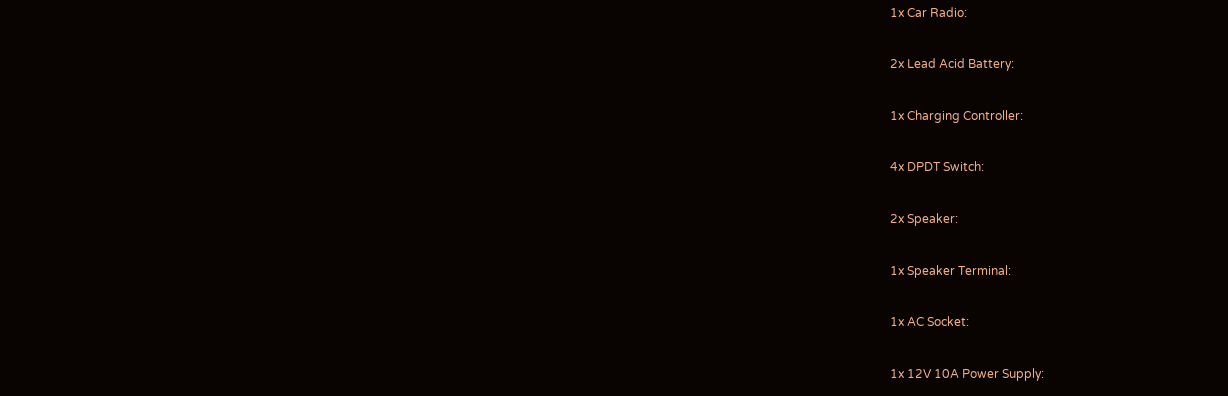1x Car Radio:

2x Lead Acid Battery:

1x Charging Controller:

4x DPDT Switch:

2x Speaker:

1x Speaker Terminal:

1x AC Socket:

1x 12V 10A Power Supply: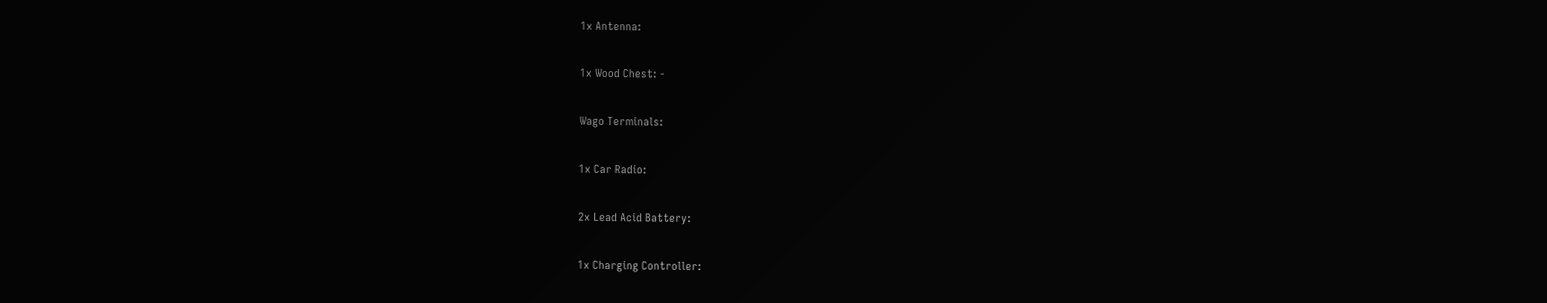1x Antenna:

1x Wood Chest: -

Wago Terminals:

1x Car Radio:

2x Lead Acid Battery:

1x Charging Controller: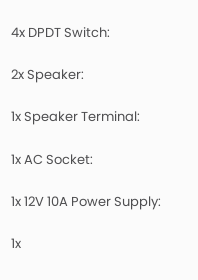4x DPDT Switch:

2x Speaker:

1x Speaker Terminal:

1x AC Socket:

1x 12V 10A Power Supply:

1x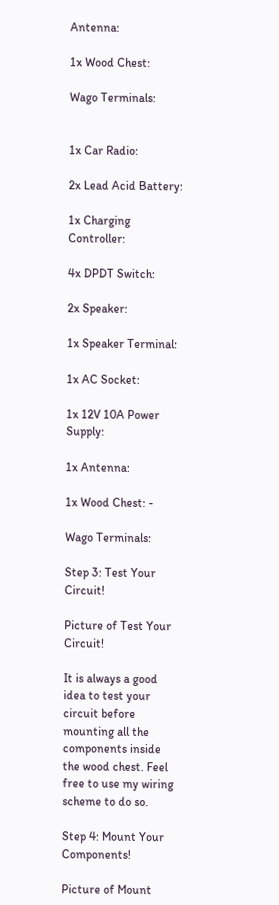Antenna:

1x Wood Chest:

Wago Terminals:


1x Car Radio:

2x Lead Acid Battery:

1x Charging Controller:

4x DPDT Switch:

2x Speaker:

1x Speaker Terminal:

1x AC Socket:

1x 12V 10A Power Supply:

1x Antenna:

1x Wood Chest: -

Wago Terminals:

Step 3: Test Your Circuit!

Picture of Test Your Circuit!

It is always a good idea to test your circuit before mounting all the components inside the wood chest. Feel free to use my wiring scheme to do so.

Step 4: Mount Your Components!

Picture of Mount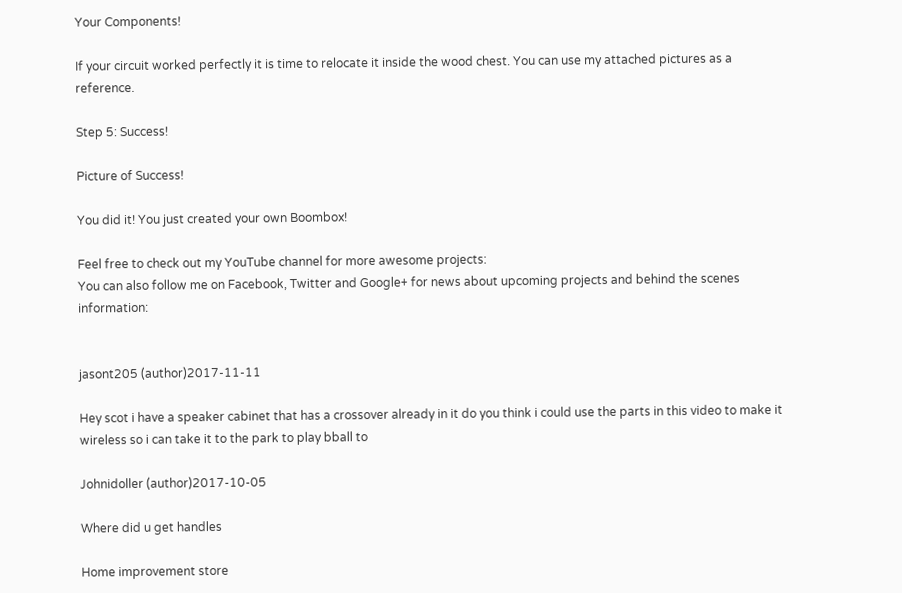Your Components!

If your circuit worked perfectly it is time to relocate it inside the wood chest. You can use my attached pictures as a reference.

Step 5: Success!

Picture of Success!

You did it! You just created your own Boombox!

Feel free to check out my YouTube channel for more awesome projects:
You can also follow me on Facebook, Twitter and Google+ for news about upcoming projects and behind the scenes information:


jasont205 (author)2017-11-11

Hey scot i have a speaker cabinet that has a crossover already in it do you think i could use the parts in this video to make it wireless so i can take it to the park to play bball to

Johnidoller (author)2017-10-05

Where did u get handles

Home improvement store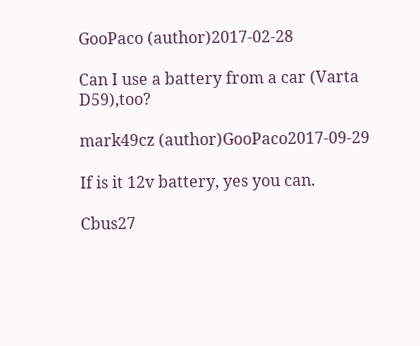GooPaco (author)2017-02-28

Can I use a battery from a car (Varta D59),too?

mark49cz (author)GooPaco2017-09-29

If is it 12v battery, yes you can.

Cbus27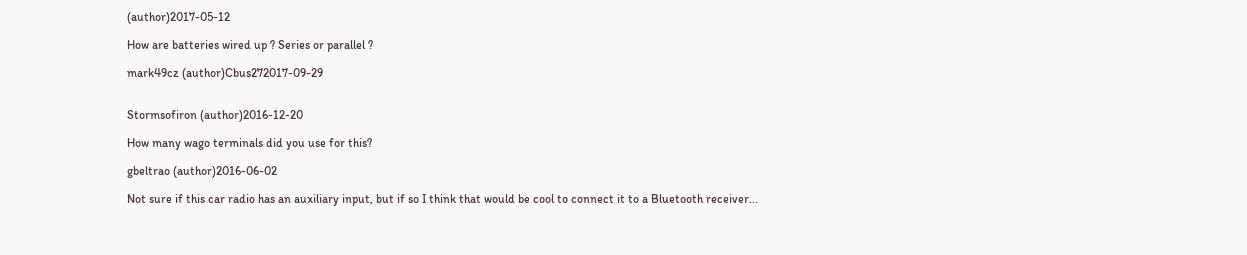(author)2017-05-12

How are batteries wired up ? Series or parallel ?

mark49cz (author)Cbus272017-09-29


Stormsofiron (author)2016-12-20

How many wago terminals did you use for this?

gbeltrao (author)2016-06-02

Not sure if this car radio has an auxiliary input, but if so I think that would be cool to connect it to a Bluetooth receiver...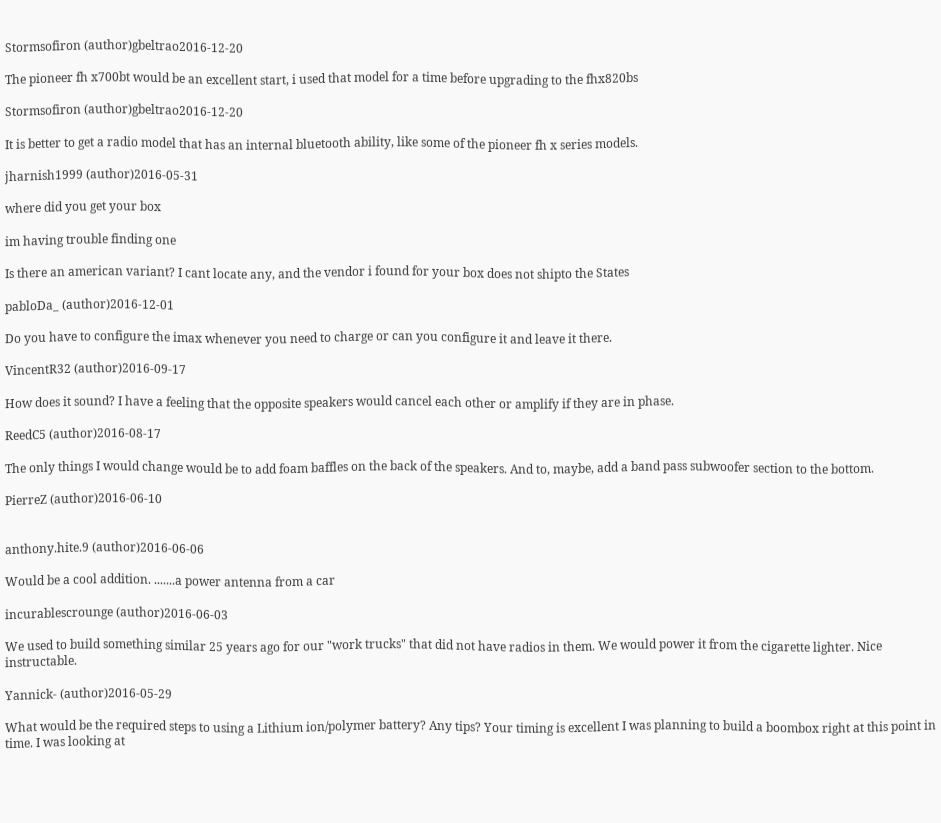Stormsofiron (author)gbeltrao2016-12-20

The pioneer fh x700bt would be an excellent start, i used that model for a time before upgrading to the fhx820bs

Stormsofiron (author)gbeltrao2016-12-20

It is better to get a radio model that has an internal bluetooth ability, like some of the pioneer fh x series models.

jharnish1999 (author)2016-05-31

where did you get your box

im having trouble finding one

Is there an american variant? I cant locate any, and the vendor i found for your box does not shipto the States

pabloDa_ (author)2016-12-01

Do you have to configure the imax whenever you need to charge or can you configure it and leave it there.

VincentR32 (author)2016-09-17

How does it sound? I have a feeling that the opposite speakers would cancel each other or amplify if they are in phase.

ReedC5 (author)2016-08-17

The only things I would change would be to add foam baffles on the back of the speakers. And to, maybe, add a band pass subwoofer section to the bottom.

PierreZ (author)2016-06-10


anthony.hite.9 (author)2016-06-06

Would be a cool addition. .......a power antenna from a car

incurablescrounge (author)2016-06-03

We used to build something similar 25 years ago for our "work trucks" that did not have radios in them. We would power it from the cigarette lighter. Nice instructable.

Yannick- (author)2016-05-29

What would be the required steps to using a Lithium ion/polymer battery? Any tips? Your timing is excellent I was planning to build a boombox right at this point in time. I was looking at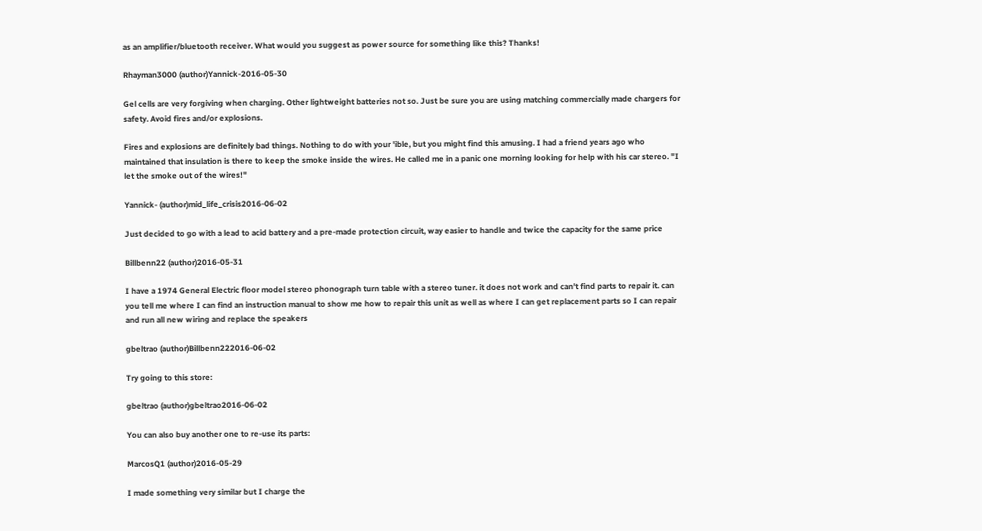as an amplifier/bluetooth receiver. What would you suggest as power source for something like this? Thanks!

Rhayman3000 (author)Yannick-2016-05-30

Gel cells are very forgiving when charging. Other lightweight batteries not so. Just be sure you are using matching commercially made chargers for safety. Avoid fires and/or explosions.

Fires and explosions are definitely bad things. Nothing to do with your 'ible, but you might find this amusing. I had a friend years ago who maintained that insulation is there to keep the smoke inside the wires. He called me in a panic one morning looking for help with his car stereo. "I let the smoke out of the wires!"

Yannick- (author)mid_life_crisis2016-06-02

Just decided to go with a lead to acid battery and a pre-made protection circuit, way easier to handle and twice the capacity for the same price

Billbenn22 (author)2016-05-31

I have a 1974 General Electric floor model stereo phonograph turn table with a stereo tuner. it does not work and can't find parts to repair it. can you tell me where I can find an instruction manual to show me how to repair this unit as well as where I can get replacement parts so I can repair and run all new wiring and replace the speakers

gbeltrao (author)Billbenn222016-06-02

Try going to this store:

gbeltrao (author)gbeltrao2016-06-02

You can also buy another one to re-use its parts:

MarcosQ1 (author)2016-05-29

I made something very similar but I charge the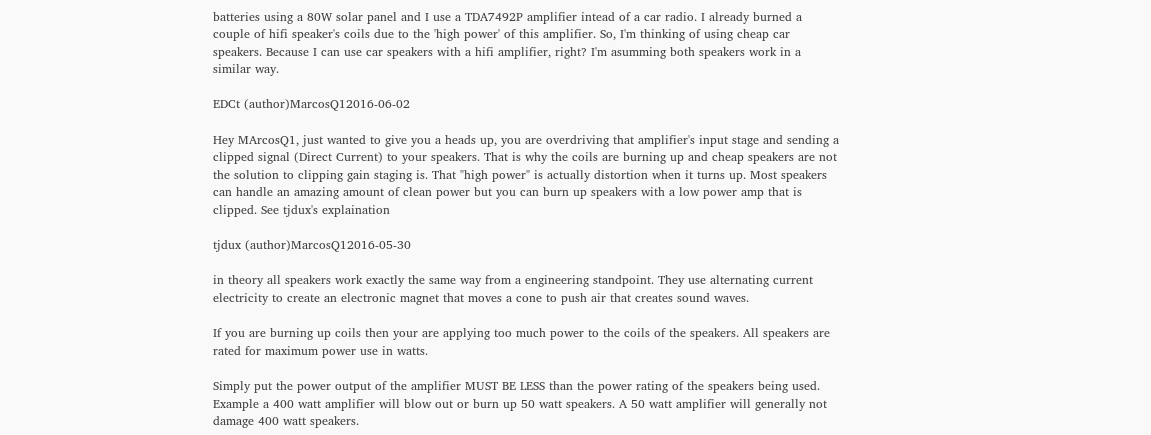batteries using a 80W solar panel and I use a TDA7492P amplifier intead of a car radio. I already burned a couple of hifi speaker's coils due to the 'high power' of this amplifier. So, I'm thinking of using cheap car speakers. Because I can use car speakers with a hifi amplifier, right? I'm asumming both speakers work in a similar way.

EDCt (author)MarcosQ12016-06-02

Hey MArcosQ1, just wanted to give you a heads up, you are overdriving that amplifier's input stage and sending a clipped signal (Direct Current) to your speakers. That is why the coils are burning up and cheap speakers are not the solution to clipping gain staging is. That "high power" is actually distortion when it turns up. Most speakers can handle an amazing amount of clean power but you can burn up speakers with a low power amp that is clipped. See tjdux's explaination

tjdux (author)MarcosQ12016-05-30

in theory all speakers work exactly the same way from a engineering standpoint. They use alternating current electricity to create an electronic magnet that moves a cone to push air that creates sound waves.

If you are burning up coils then your are applying too much power to the coils of the speakers. All speakers are rated for maximum power use in watts.

Simply put the power output of the amplifier MUST BE LESS than the power rating of the speakers being used. Example a 400 watt amplifier will blow out or burn up 50 watt speakers. A 50 watt amplifier will generally not damage 400 watt speakers.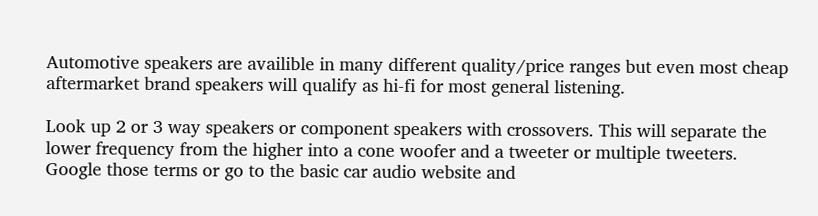Automotive speakers are availible in many different quality/price ranges but even most cheap aftermarket brand speakers will qualify as hi-fi for most general listening.

Look up 2 or 3 way speakers or component speakers with crossovers. This will separate the lower frequency from the higher into a cone woofer and a tweeter or multiple tweeters. Google those terms or go to the basic car audio website and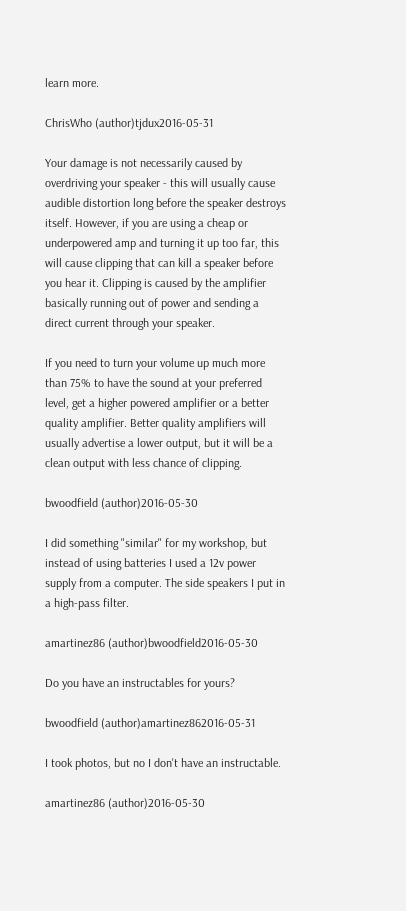learn more.

ChrisWho (author)tjdux2016-05-31

Your damage is not necessarily caused by overdriving your speaker - this will usually cause audible distortion long before the speaker destroys itself. However, if you are using a cheap or underpowered amp and turning it up too far, this will cause clipping that can kill a speaker before you hear it. Clipping is caused by the amplifier basically running out of power and sending a direct current through your speaker.

If you need to turn your volume up much more than 75% to have the sound at your preferred level, get a higher powered amplifier or a better quality amplifier. Better quality amplifiers will usually advertise a lower output, but it will be a clean output with less chance of clipping.

bwoodfield (author)2016-05-30

I did something "similar" for my workshop, but instead of using batteries I used a 12v power supply from a computer. The side speakers I put in a high-pass filter.

amartinez86 (author)bwoodfield2016-05-30

Do you have an instructables for yours?

bwoodfield (author)amartinez862016-05-31

I took photos, but no I don't have an instructable.

amartinez86 (author)2016-05-30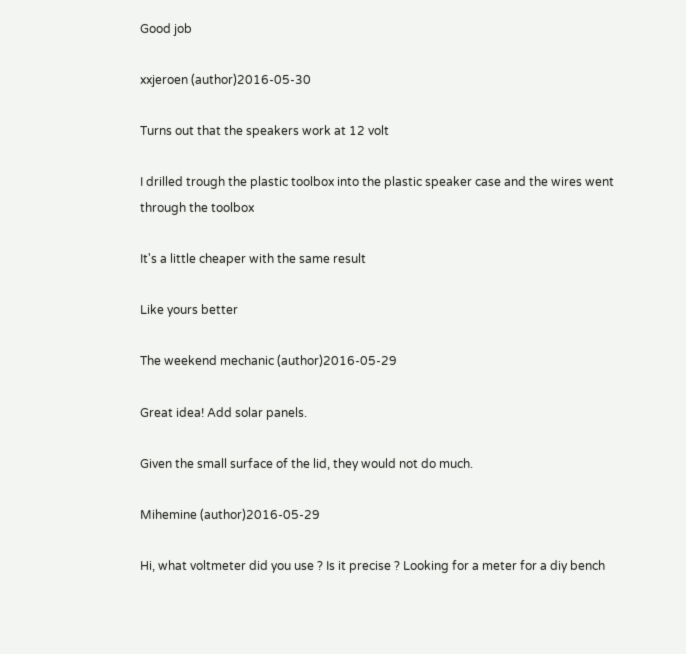Good job

xxjeroen (author)2016-05-30

Turns out that the speakers work at 12 volt

I drilled trough the plastic toolbox into the plastic speaker case and the wires went through the toolbox

It's a little cheaper with the same result

Like yours better

The weekend mechanic (author)2016-05-29

Great idea! Add solar panels.

Given the small surface of the lid, they would not do much.

Mihemine (author)2016-05-29

Hi, what voltmeter did you use ? Is it precise ? Looking for a meter for a diy bench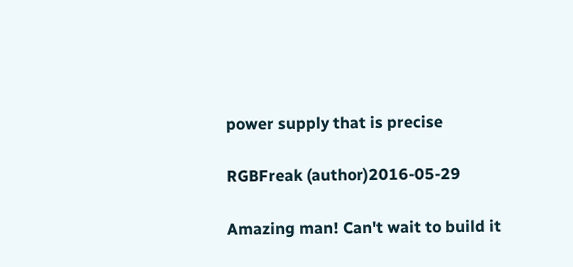power supply that is precise

RGBFreak (author)2016-05-29

Amazing man! Can't wait to build it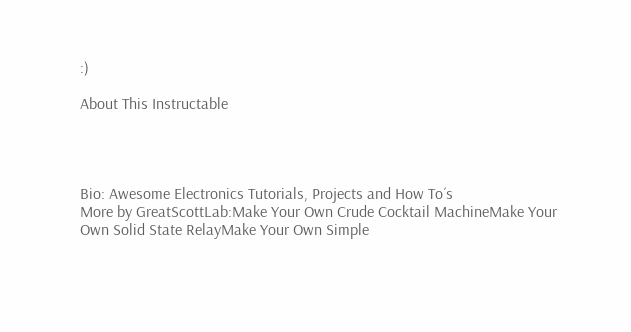:)

About This Instructable




Bio: Awesome Electronics Tutorials, Projects and How To´s
More by GreatScottLab:Make Your Own Crude Cocktail MachineMake Your Own Solid State RelayMake Your Own Simple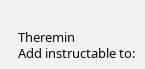Theremin
Add instructable to: